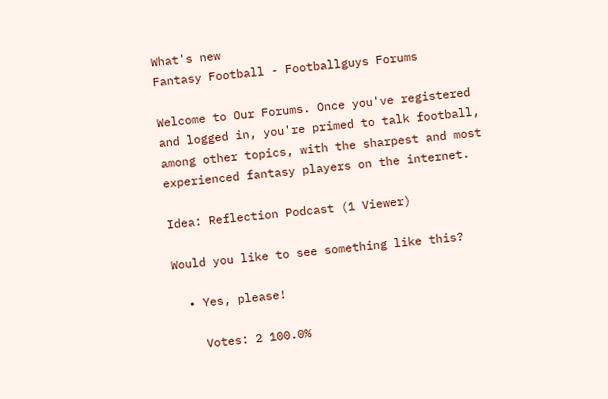What's new
Fantasy Football - Footballguys Forums

Welcome to Our Forums. Once you've registered and logged in, you're primed to talk football, among other topics, with the sharpest and most experienced fantasy players on the internet.

Idea: Reflection Podcast (1 Viewer)

Would you like to see something like this?

  • Yes, please!

    Votes: 2 100.0%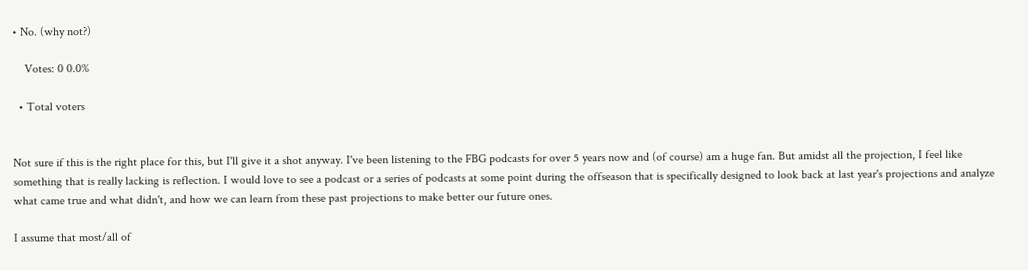• No. (why not?)

    Votes: 0 0.0%

  • Total voters


Not sure if this is the right place for this, but I'll give it a shot anyway. I've been listening to the FBG podcasts for over 5 years now and (of course) am a huge fan. But amidst all the projection, I feel like something that is really lacking is reflection. I would love to see a podcast or a series of podcasts at some point during the offseason that is specifically designed to look back at last year's projections and analyze what came true and what didn't, and how we can learn from these past projections to make better our future ones.

I assume that most/all of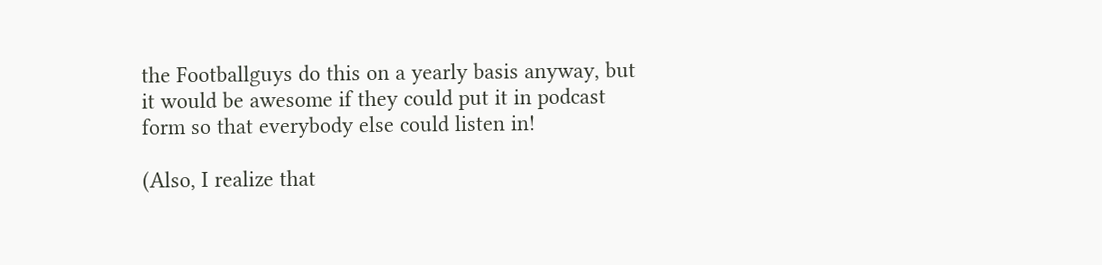the Footballguys do this on a yearly basis anyway, but it would be awesome if they could put it in podcast form so that everybody else could listen in!

(Also, I realize that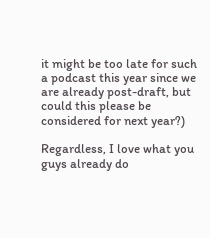it might be too late for such a podcast this year since we are already post-draft, but could this please be considered for next year?)

Regardless, I love what you guys already do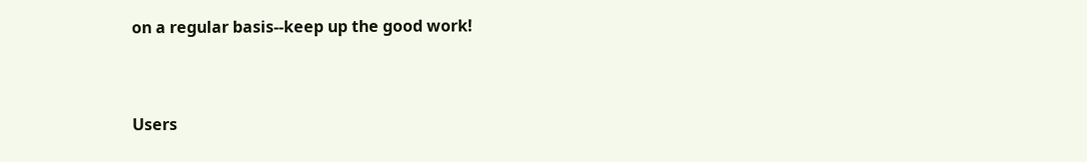on a regular basis--keep up the good work!


Users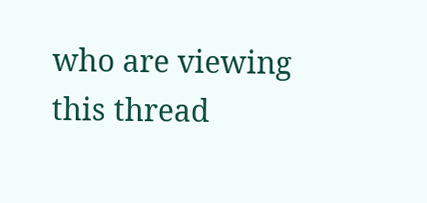who are viewing this thread